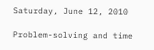Saturday, June 12, 2010

Problem-solving and time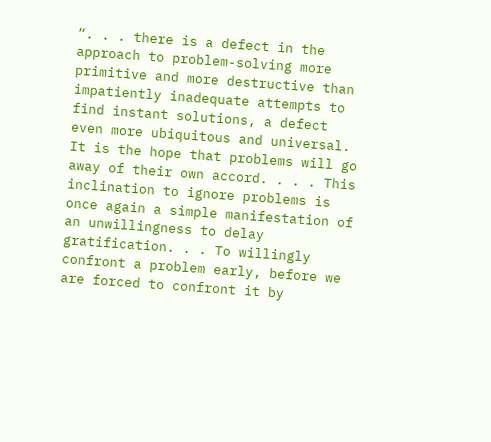“. . . there is a defect in the approach to problem-solving more primitive and more destructive than impatiently inadequate attempts to find instant solutions, a defect even more ubiquitous and universal. It is the hope that problems will go away of their own accord. . . . This inclination to ignore problems is once again a simple manifestation of an unwillingness to delay gratification. . . To willingly confront a problem early, before we are forced to confront it by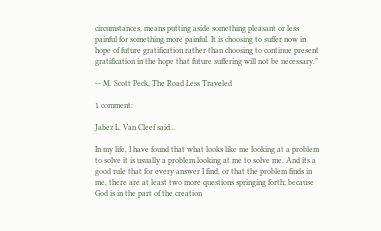circumstances, means putting aside something pleasant or less painful for something more painful. It is choosing to suffer now in hope of future gratification rather than choosing to continue present gratification in the hope that future suffering will not be necessary.”

-- M. Scott Peck, The Road Less Traveled

1 comment:

Jabez L. Van Cleef said...

In my life, I have found that what looks like me looking at a problem to solve it is usually a problem looking at me to solve me. And its a good rule that for every answer I find, or that the problem finds in me, there are at least two more questions springing forth; because God is in the part of the creation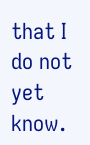that I do not yet know.